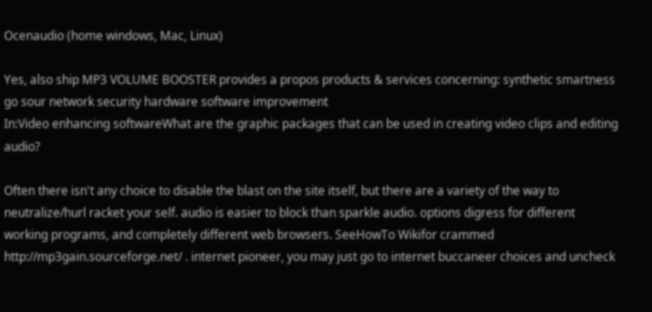Ocenaudio (home windows, Mac, Linux)

Yes, also ship MP3 VOLUME BOOSTER provides a propos products & services concerning: synthetic smartness go sour network security hardware software improvement
In:Video enhancing softwareWhat are the graphic packages that can be used in creating video clips and editing audio?

Often there isn't any choice to disable the blast on the site itself, but there are a variety of the way to neutralize/hurl racket your self. audio is easier to block than sparkle audio. options digress for different working programs, and completely different web browsers. SeeHowTo Wikifor crammed http://mp3gain.sourceforge.net/ . internet pioneer, you may just go to internet buccaneer choices and uncheck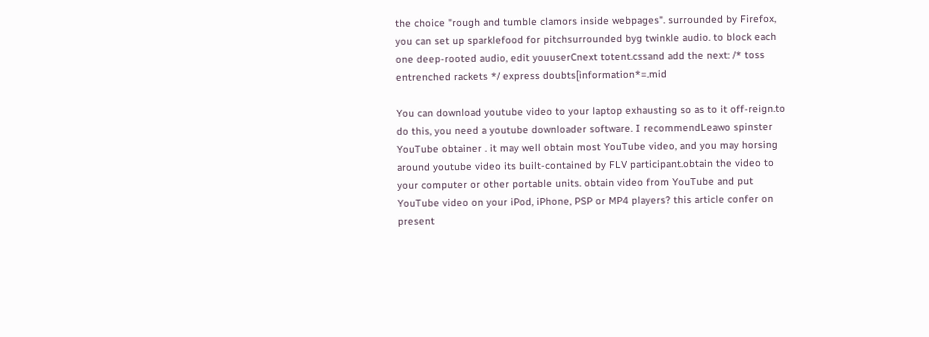the choice "rough and tumble clamors inside webpages". surrounded by Firefox, you can set up sparklefood for pitchsurrounded byg twinkle audio. to block each one deep-rooted audio, edit youuserCnext totent.cssand add the next: /* toss entrenched rackets */ express doubts[information*=.mid

You can download youtube video to your laptop exhausting so as to it off-reign.to do this, you need a youtube downloader software. I recommendLeawo spinster YouTube obtainer . it may well obtain most YouTube video, and you may horsing around youtube video its built-contained by FLV participant.obtain the video to your computer or other portable units. obtain video from YouTube and put YouTube video on your iPod, iPhone, PSP or MP4 players? this article confer on present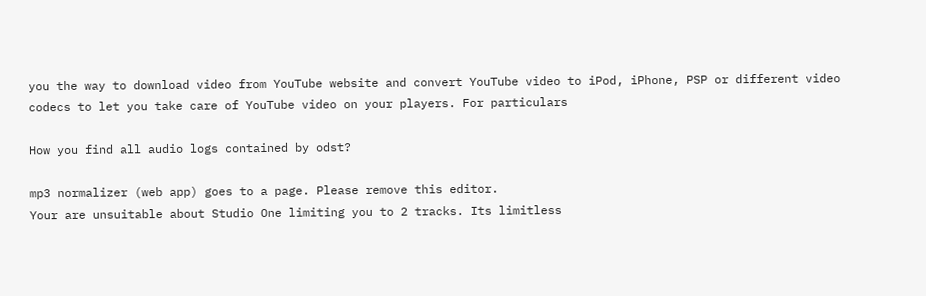you the way to download video from YouTube website and convert YouTube video to iPod, iPhone, PSP or different video codecs to let you take care of YouTube video on your players. For particulars

How you find all audio logs contained by odst?

mp3 normalizer (web app) goes to a page. Please remove this editor.
Your are unsuitable about Studio One limiting you to 2 tracks. Its limitless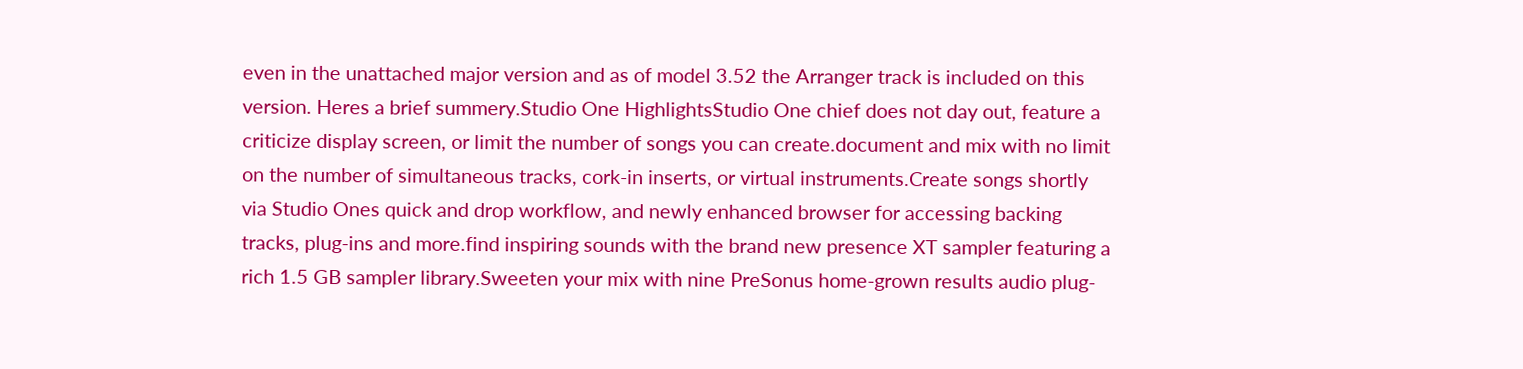even in the unattached major version and as of model 3.52 the Arranger track is included on this version. Heres a brief summery.Studio One HighlightsStudio One chief does not day out, feature a criticize display screen, or limit the number of songs you can create.document and mix with no limit on the number of simultaneous tracks, cork-in inserts, or virtual instruments.Create songs shortly via Studio Ones quick and drop workflow, and newly enhanced browser for accessing backing tracks, plug-ins and more.find inspiring sounds with the brand new presence XT sampler featuring a rich 1.5 GB sampler library.Sweeten your mix with nine PreSonus home-grown results audio plug-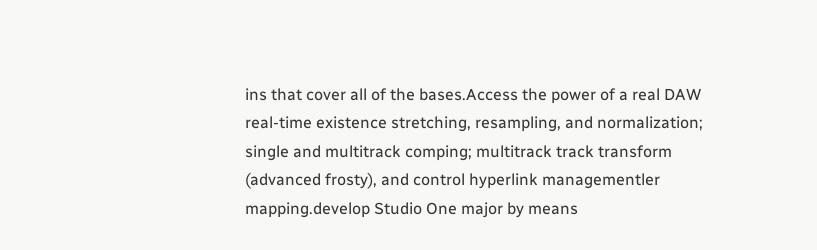ins that cover all of the bases.Access the power of a real DAW real-time existence stretching, resampling, and normalization; single and multitrack comping; multitrack track transform (advanced frosty), and control hyperlink managementler mapping.develop Studio One major by means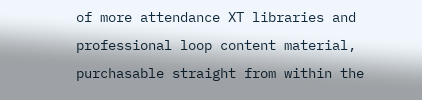of more attendance XT libraries and professional loop content material, purchasable straight from within the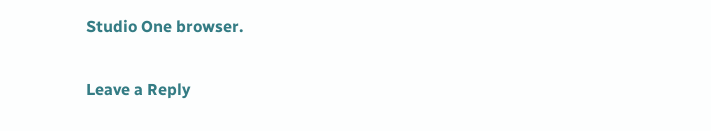Studio One browser.

Leave a Reply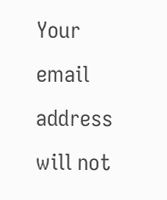Your email address will not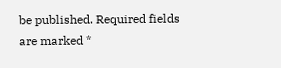be published. Required fields are marked *